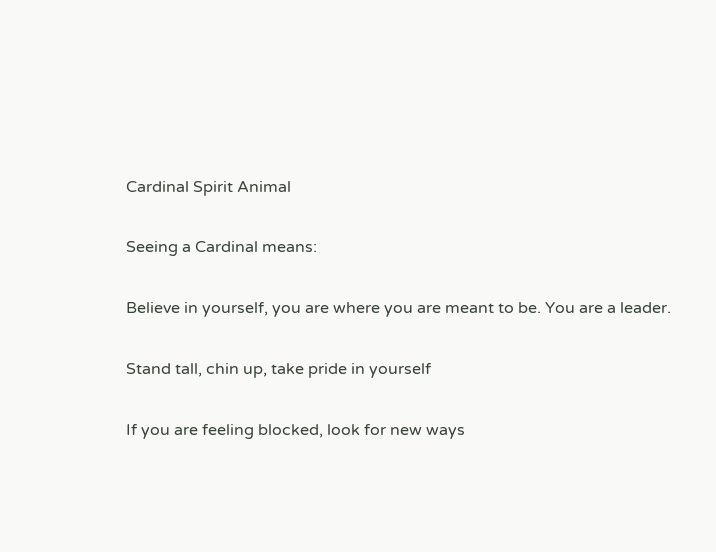Cardinal Spirit Animal

Seeing a Cardinal means:

Believe in yourself, you are where you are meant to be. You are a leader.

Stand tall, chin up, take pride in yourself

If you are feeling blocked, look for new ways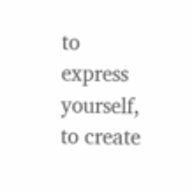to express yourself, to create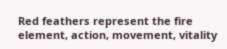Red feathers represent the fire element, action, movement, vitality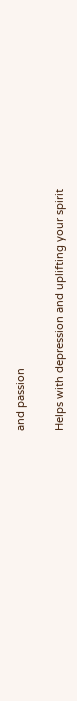and passion

Helps with depression and uplifting your spirit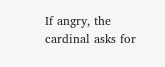If angry, the cardinal asks for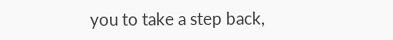you to take a step back,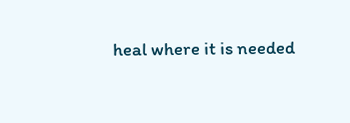heal where it is needed